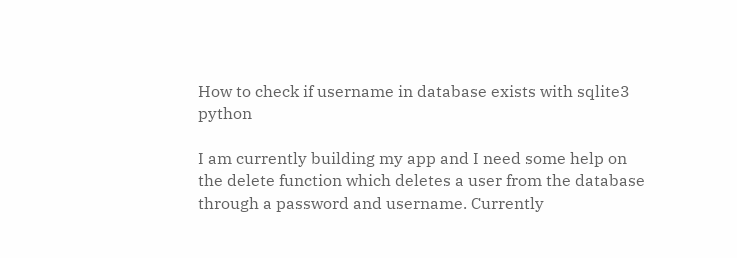How to check if username in database exists with sqlite3 python

I am currently building my app and I need some help on the delete function which deletes a user from the database through a password and username. Currently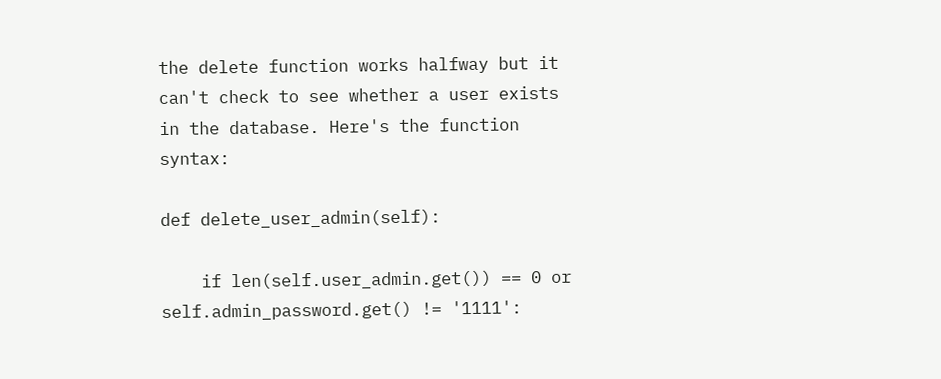the delete function works halfway but it can't check to see whether a user exists in the database. Here's the function syntax:

def delete_user_admin(self):

    if len(self.user_admin.get()) == 0 or self.admin_password.get() != '1111':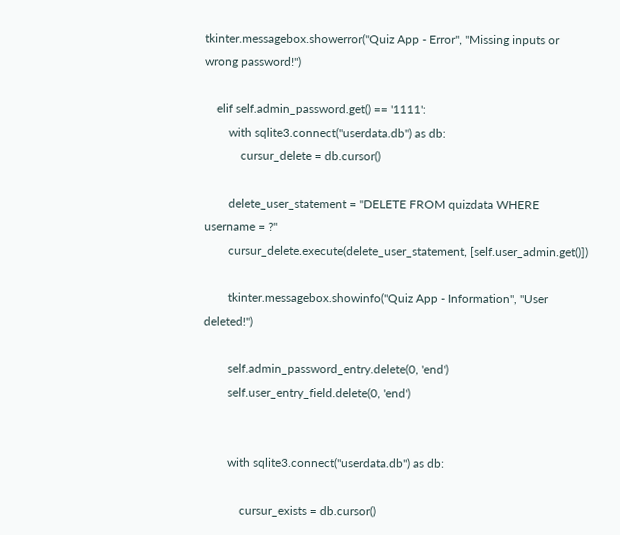tkinter.messagebox.showerror("Quiz App - Error", "Missing inputs or wrong password!")

    elif self.admin_password.get() == '1111':
        with sqlite3.connect("userdata.db") as db:
            cursur_delete = db.cursor()

        delete_user_statement = "DELETE FROM quizdata WHERE username = ?"
        cursur_delete.execute(delete_user_statement, [self.user_admin.get()])

        tkinter.messagebox.showinfo("Quiz App - Information", "User deleted!")

        self.admin_password_entry.delete(0, 'end')
        self.user_entry_field.delete(0, 'end')


        with sqlite3.connect("userdata.db") as db:

            cursur_exists = db.cursor()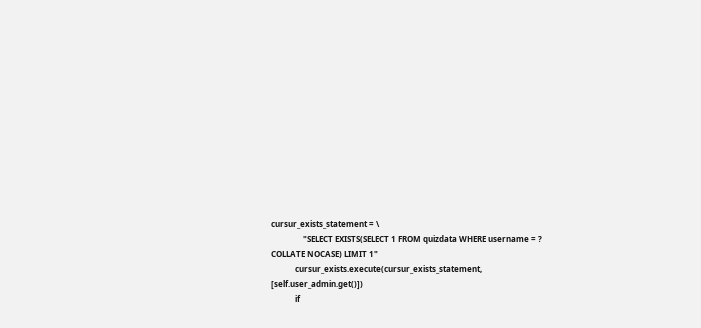cursur_exists_statement = \
                "SELECT EXISTS(SELECT 1 FROM quizdata WHERE username = ? COLLATE NOCASE) LIMIT 1"
            cursur_exists.execute(cursur_exists_statement, [self.user_admin.get()])
            if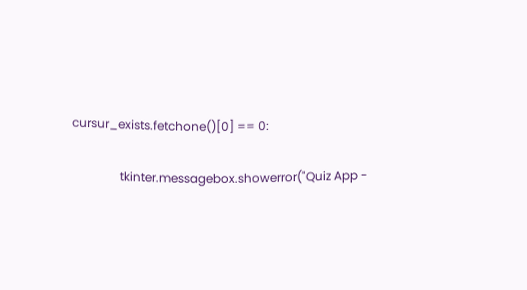cursur_exists.fetchone()[0] == 0:

                tkinter.messagebox.showerror("Quiz App -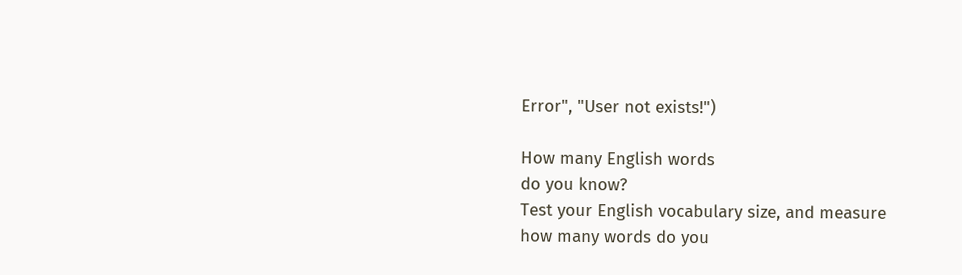Error", "User not exists!")

How many English words
do you know?
Test your English vocabulary size, and measure
how many words do you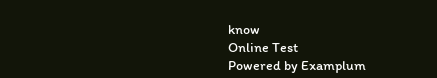know
Online Test
Powered by Examplum